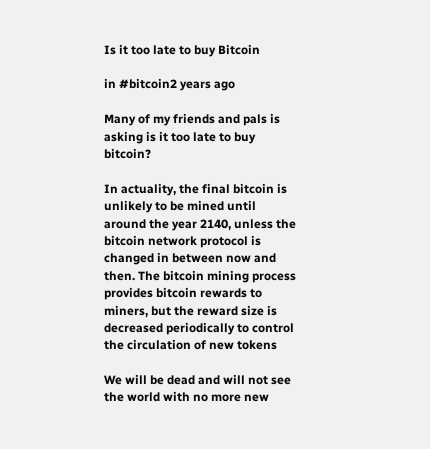Is it too late to buy Bitcoin

in #bitcoin2 years ago

Many of my friends and pals is asking is it too late to buy bitcoin?

In actuality, the final bitcoin is unlikely to be mined until around the year 2140, unless the bitcoin network protocol is changed in between now and then. The bitcoin mining process provides bitcoin rewards to miners, but the reward size is decreased periodically to control the circulation of new tokens

We will be dead and will not see the world with no more new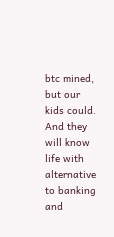btc mined, but our kids could. And they will know life with alternative to banking and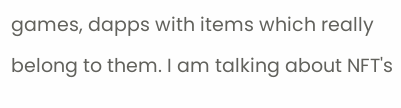games, dapps with items which really belong to them. I am talking about NFT's